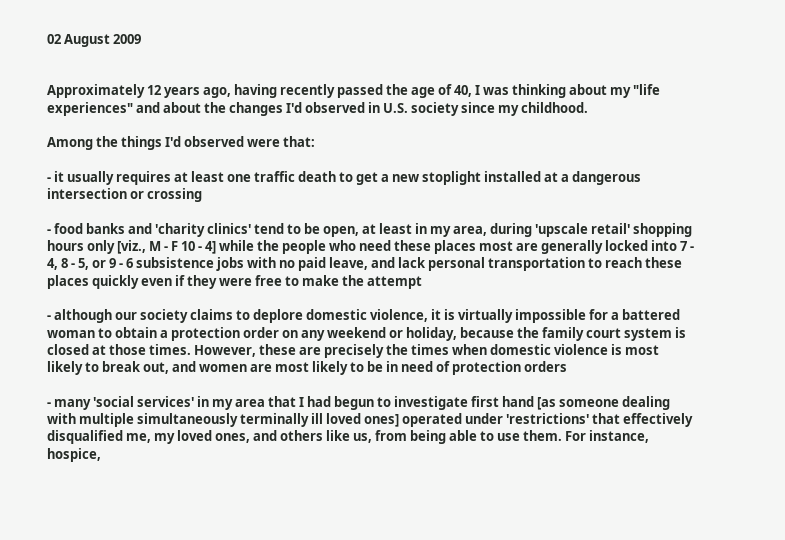02 August 2009


Approximately 12 years ago, having recently passed the age of 40, I was thinking about my "life experiences" and about the changes I'd observed in U.S. society since my childhood.

Among the things I'd observed were that:

- it usually requires at least one traffic death to get a new stoplight installed at a dangerous intersection or crossing

- food banks and 'charity clinics' tend to be open, at least in my area, during 'upscale retail' shopping hours only [viz., M - F 10 - 4] while the people who need these places most are generally locked into 7 - 4, 8 - 5, or 9 - 6 subsistence jobs with no paid leave, and lack personal transportation to reach these places quickly even if they were free to make the attempt

- although our society claims to deplore domestic violence, it is virtually impossible for a battered woman to obtain a protection order on any weekend or holiday, because the family court system is closed at those times. However, these are precisely the times when domestic violence is most likely to break out, and women are most likely to be in need of protection orders

- many 'social services' in my area that I had begun to investigate first hand [as someone dealing with multiple simultaneously terminally ill loved ones] operated under 'restrictions' that effectively disqualified me, my loved ones, and others like us, from being able to use them. For instance, hospice,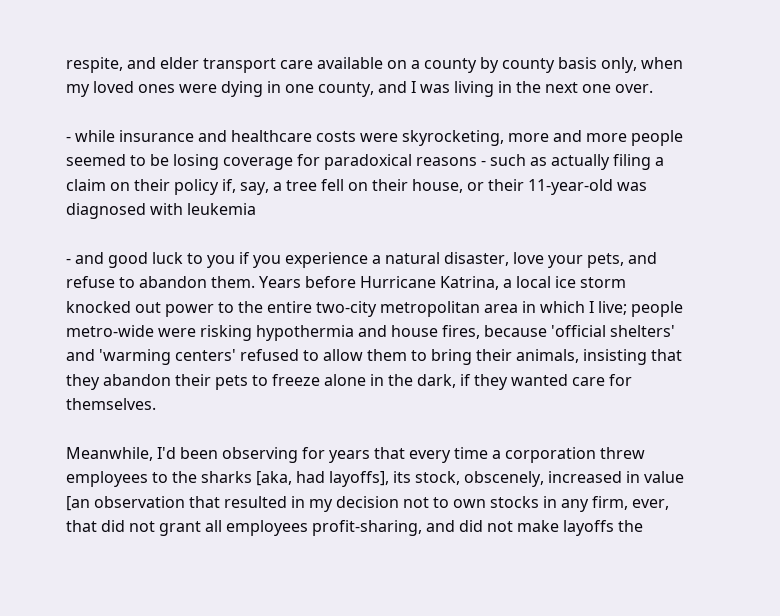respite, and elder transport care available on a county by county basis only, when my loved ones were dying in one county, and I was living in the next one over.

- while insurance and healthcare costs were skyrocketing, more and more people seemed to be losing coverage for paradoxical reasons - such as actually filing a claim on their policy if, say, a tree fell on their house, or their 11-year-old was diagnosed with leukemia

- and good luck to you if you experience a natural disaster, love your pets, and refuse to abandon them. Years before Hurricane Katrina, a local ice storm knocked out power to the entire two-city metropolitan area in which I live; people metro-wide were risking hypothermia and house fires, because 'official shelters' and 'warming centers' refused to allow them to bring their animals, insisting that they abandon their pets to freeze alone in the dark, if they wanted care for themselves.

Meanwhile, I'd been observing for years that every time a corporation threw employees to the sharks [aka, had layoffs], its stock, obscenely, increased in value [an observation that resulted in my decision not to own stocks in any firm, ever, that did not grant all employees profit-sharing, and did not make layoffs the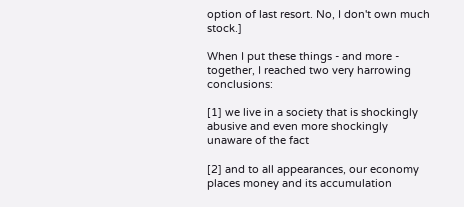option of last resort. No, I don't own much stock.]

When I put these things - and more - together, I reached two very harrowing conclusions:

[1] we live in a society that is shockingly abusive and even more shockingly unaware of the fact

[2] and to all appearances, our economy places money and its accumulation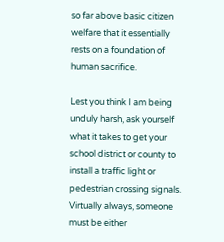so far above basic citizen welfare that it essentially rests on a foundation of human sacrifice.

Lest you think I am being unduly harsh, ask yourself what it takes to get your school district or county to install a traffic light or pedestrian crossing signals. Virtually always, someone must be either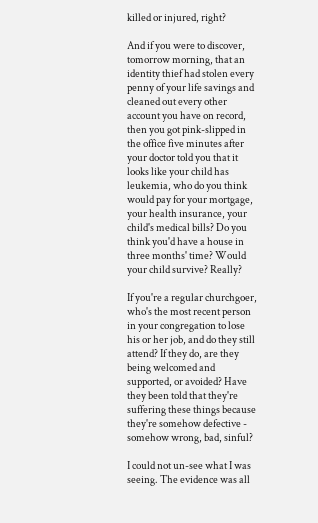killed or injured, right?

And if you were to discover, tomorrow morning, that an identity thief had stolen every penny of your life savings and cleaned out every other account you have on record, then you got pink-slipped in the office five minutes after your doctor told you that it looks like your child has leukemia, who do you think would pay for your mortgage, your health insurance, your child's medical bills? Do you think you'd have a house in three months' time? Would your child survive? Really?

If you're a regular churchgoer, who's the most recent person in your congregation to lose his or her job, and do they still attend? If they do, are they being welcomed and supported, or avoided? Have they been told that they're suffering these things because they're somehow defective - somehow wrong, bad, sinful?

I could not un-see what I was seeing. The evidence was all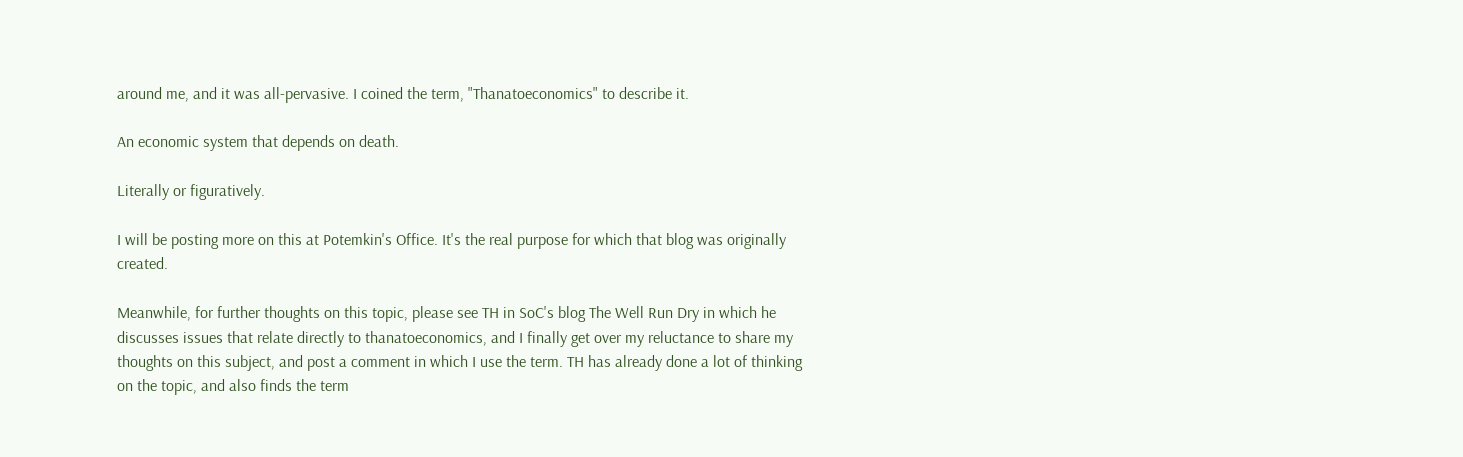around me, and it was all-pervasive. I coined the term, "Thanatoeconomics" to describe it.

An economic system that depends on death.

Literally or figuratively.

I will be posting more on this at Potemkin's Office. It's the real purpose for which that blog was originally created.

Meanwhile, for further thoughts on this topic, please see TH in SoC's blog The Well Run Dry in which he discusses issues that relate directly to thanatoeconomics, and I finally get over my reluctance to share my thoughts on this subject, and post a comment in which I use the term. TH has already done a lot of thinking on the topic, and also finds the term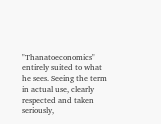"Thanatoeconomics" entirely suited to what he sees. Seeing the term in actual use, clearly respected and taken seriously,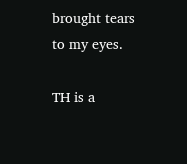brought tears to my eyes.

TH is a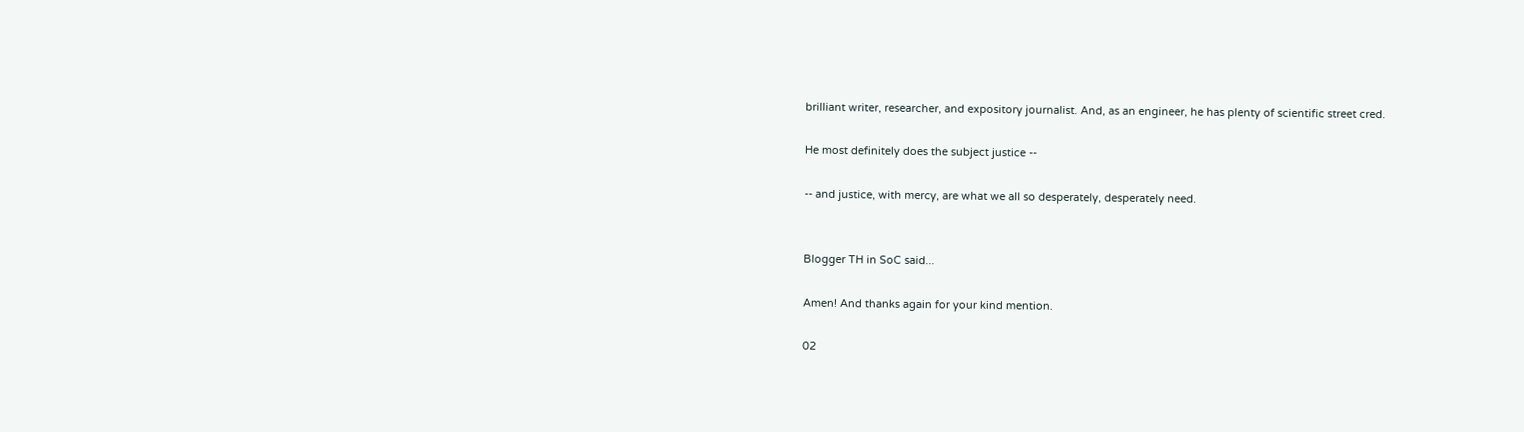brilliant writer, researcher, and expository journalist. And, as an engineer, he has plenty of scientific street cred.

He most definitely does the subject justice --

-- and justice, with mercy, are what we all so desperately, desperately need.


Blogger TH in SoC said...

Amen! And thanks again for your kind mention.

02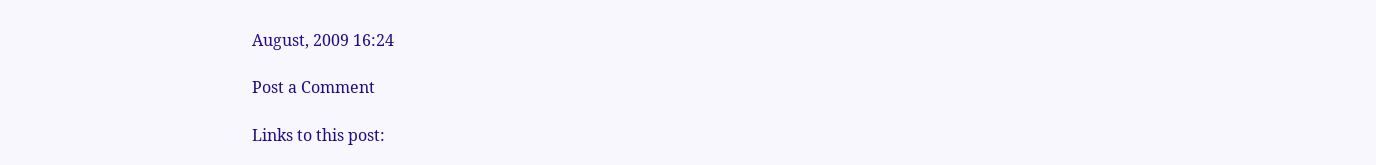August, 2009 16:24

Post a Comment

Links to this post: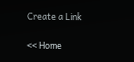Create a Link

<< Home